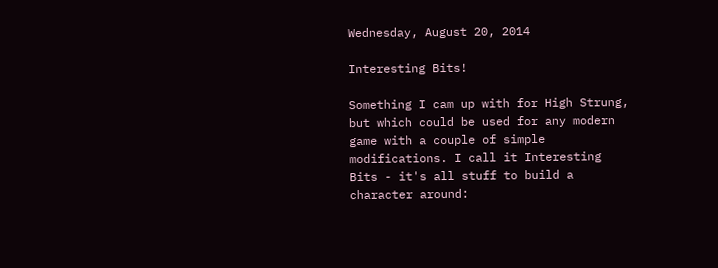Wednesday, August 20, 2014

Interesting Bits!

Something I cam up with for High Strung, but which could be used for any modern game with a couple of simple modifications. I call it Interesting  Bits - it's all stuff to build a character around: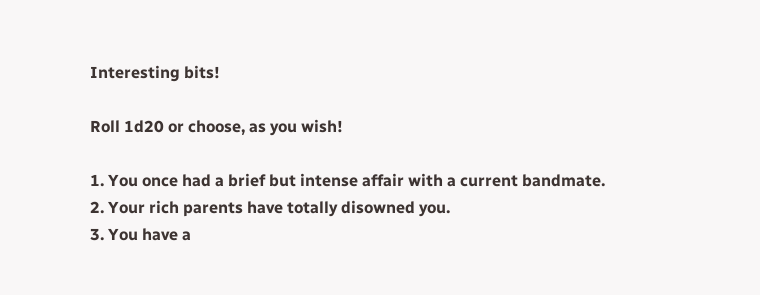Interesting bits!

Roll 1d20 or choose, as you wish!

1. You once had a brief but intense affair with a current bandmate.
2. Your rich parents have totally disowned you.
3. You have a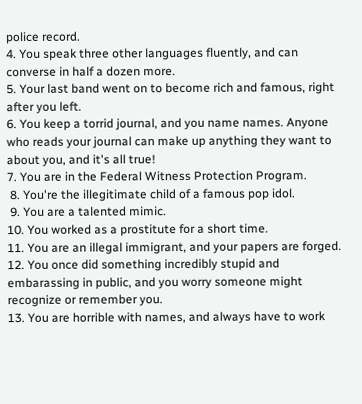police record.
4. You speak three other languages fluently, and can converse in half a dozen more.
5. Your last band went on to become rich and famous, right after you left.
6. You keep a torrid journal, and you name names. Anyone who reads your journal can make up anything they want to about you, and it's all true!
7. You are in the Federal Witness Protection Program.
 8. You're the illegitimate child of a famous pop idol.
 9. You are a talented mimic.
10. You worked as a prostitute for a short time.
11. You are an illegal immigrant, and your papers are forged.
12. You once did something incredibly stupid and embarassing in public, and you worry someone might recognize or remember you.
13. You are horrible with names, and always have to work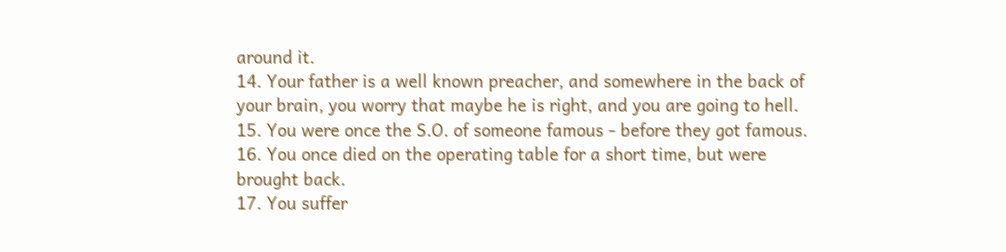around it.
14. Your father is a well known preacher, and somewhere in the back of your brain, you worry that maybe he is right, and you are going to hell.
15. You were once the S.O. of someone famous - before they got famous.
16. You once died on the operating table for a short time, but were brought back.
17. You suffer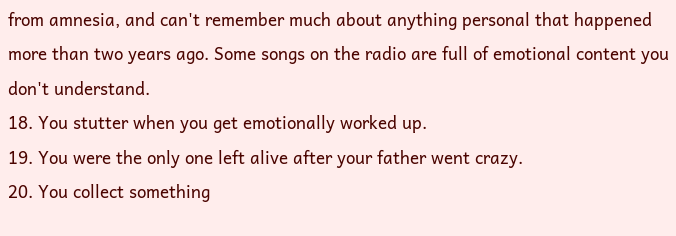from amnesia, and can't remember much about anything personal that happened more than two years ago. Some songs on the radio are full of emotional content you don't understand.
18. You stutter when you get emotionally worked up.
19. You were the only one left alive after your father went crazy.
20. You collect something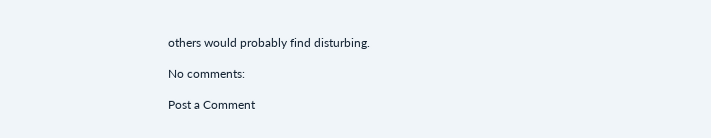others would probably find disturbing.

No comments:

Post a Comment